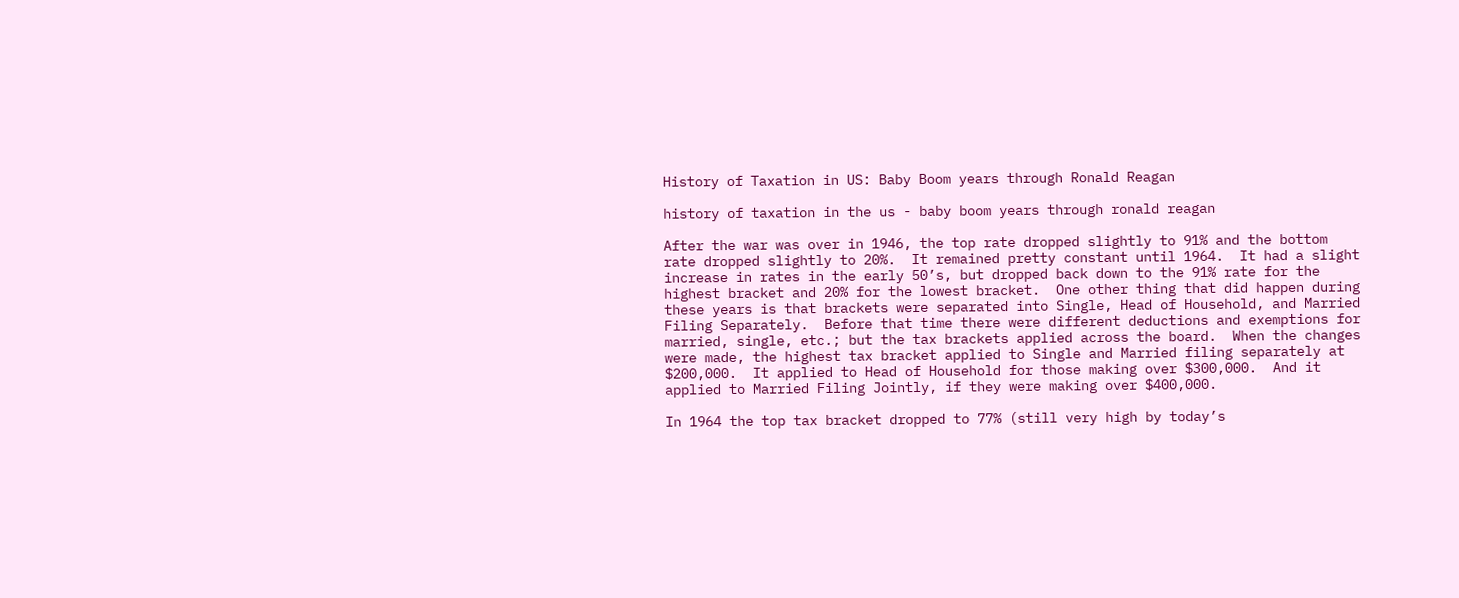History of Taxation in US: Baby Boom years through Ronald Reagan

history of taxation in the us - baby boom years through ronald reagan

After the war was over in 1946, the top rate dropped slightly to 91% and the bottom rate dropped slightly to 20%.  It remained pretty constant until 1964.  It had a slight increase in rates in the early 50’s, but dropped back down to the 91% rate for the highest bracket and 20% for the lowest bracket.  One other thing that did happen during these years is that brackets were separated into Single, Head of Household, and Married Filing Separately.  Before that time there were different deductions and exemptions for married, single, etc.; but the tax brackets applied across the board.  When the changes were made, the highest tax bracket applied to Single and Married filing separately at $200,000.  It applied to Head of Household for those making over $300,000.  And it applied to Married Filing Jointly, if they were making over $400,000.

In 1964 the top tax bracket dropped to 77% (still very high by today’s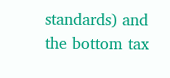standards) and the bottom tax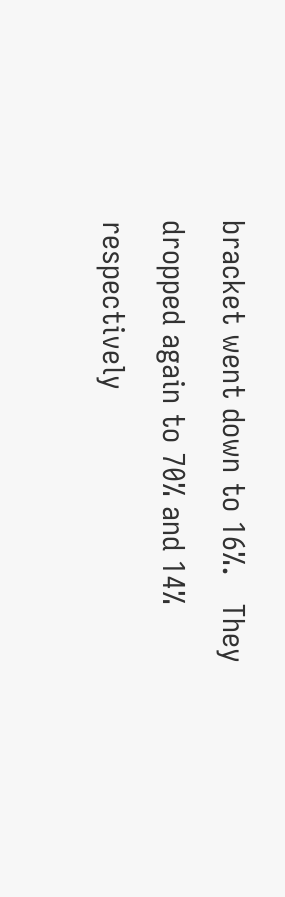bracket went down to 16%.   They dropped again to 70% and 14% respectively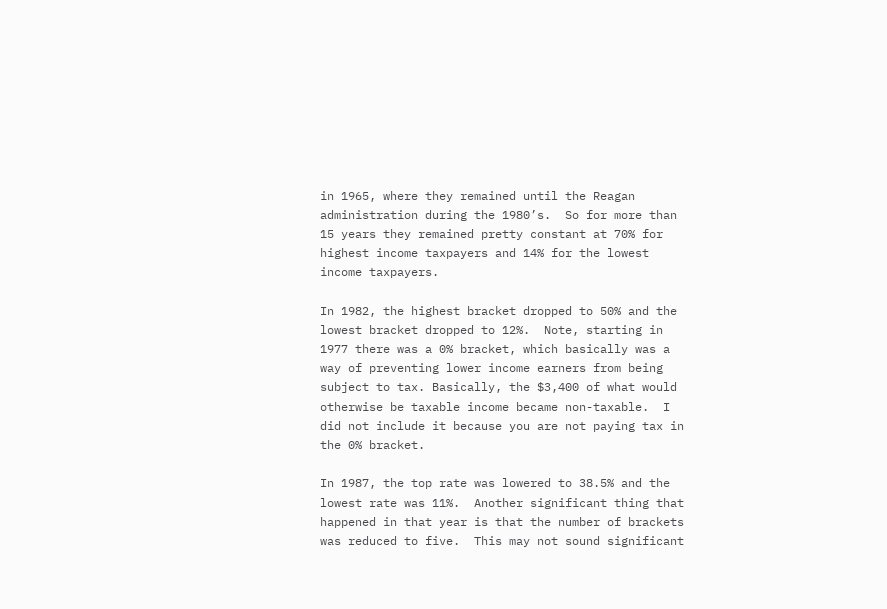in 1965, where they remained until the Reagan administration during the 1980’s.  So for more than 15 years they remained pretty constant at 70% for highest income taxpayers and 14% for the lowest income taxpayers.

In 1982, the highest bracket dropped to 50% and the lowest bracket dropped to 12%.  Note, starting in 1977 there was a 0% bracket, which basically was a way of preventing lower income earners from being subject to tax. Basically, the $3,400 of what would otherwise be taxable income became non-taxable.  I did not include it because you are not paying tax in the 0% bracket.

In 1987, the top rate was lowered to 38.5% and the lowest rate was 11%.  Another significant thing that happened in that year is that the number of brackets was reduced to five.  This may not sound significant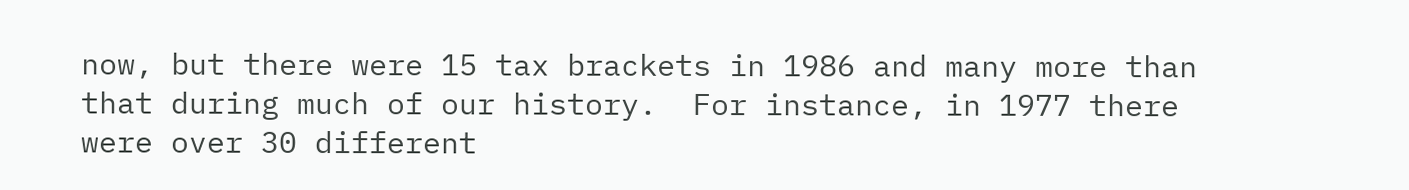now, but there were 15 tax brackets in 1986 and many more than that during much of our history.  For instance, in 1977 there were over 30 different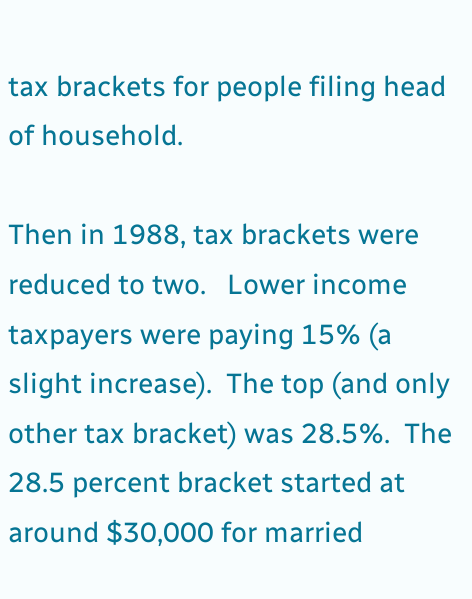tax brackets for people filing head of household.

Then in 1988, tax brackets were reduced to two.   Lower income taxpayers were paying 15% (a slight increase).  The top (and only other tax bracket) was 28.5%.  The 28.5 percent bracket started at around $30,000 for married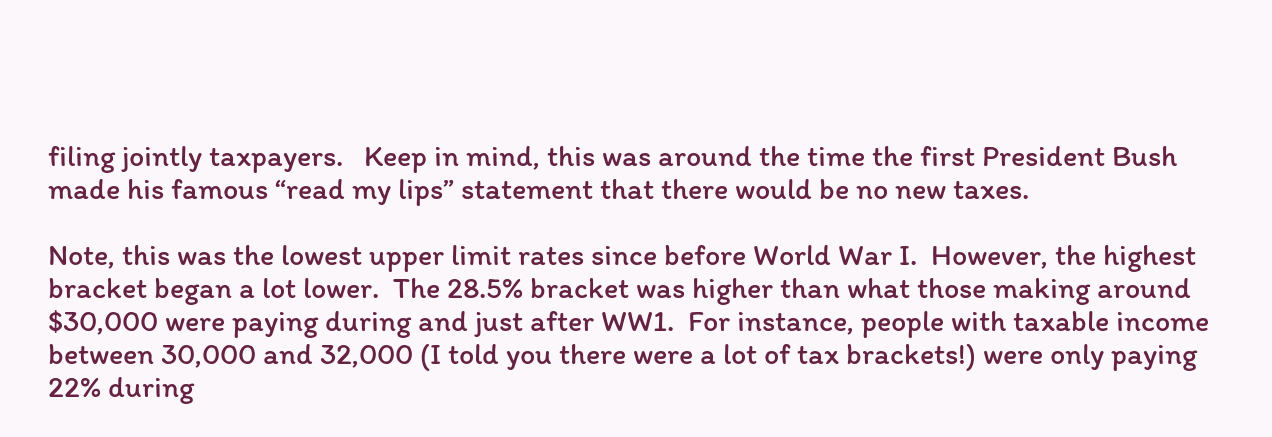filing jointly taxpayers.   Keep in mind, this was around the time the first President Bush made his famous “read my lips” statement that there would be no new taxes.

Note, this was the lowest upper limit rates since before World War I.  However, the highest bracket began a lot lower.  The 28.5% bracket was higher than what those making around $30,000 were paying during and just after WW1.  For instance, people with taxable income between 30,000 and 32,000 (I told you there were a lot of tax brackets!) were only paying 22% during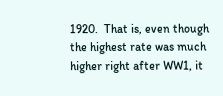1920.  That is, even though the highest rate was much higher right after WW1, it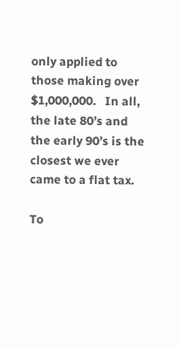only applied to those making over $1,000,000.   In all, the late 80’s and the early 90’s is the closest we ever came to a flat tax.

To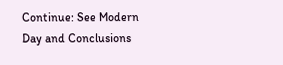Continue: See Modern Day and Conclusions